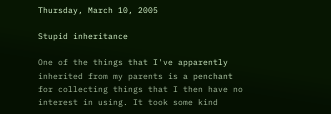Thursday, March 10, 2005

Stupid inheritance

One of the things that I've apparently inherited from my parents is a penchant for collecting things that I then have no interest in using. It took some kind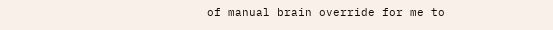of manual brain override for me to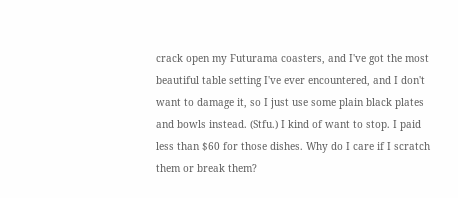crack open my Futurama coasters, and I've got the most beautiful table setting I've ever encountered, and I don't want to damage it, so I just use some plain black plates and bowls instead. (Stfu.) I kind of want to stop. I paid less than $60 for those dishes. Why do I care if I scratch them or break them?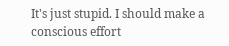It's just stupid. I should make a conscious effort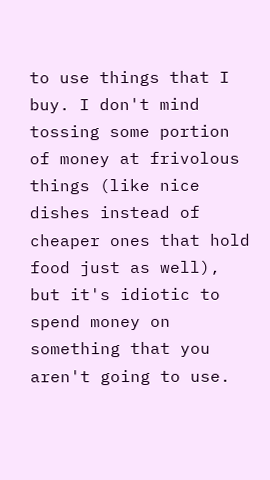to use things that I buy. I don't mind tossing some portion of money at frivolous things (like nice dishes instead of cheaper ones that hold food just as well), but it's idiotic to spend money on something that you aren't going to use.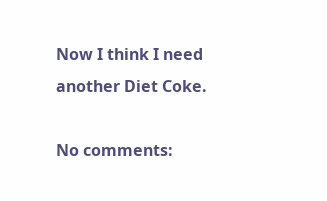Now I think I need another Diet Coke.

No comments: